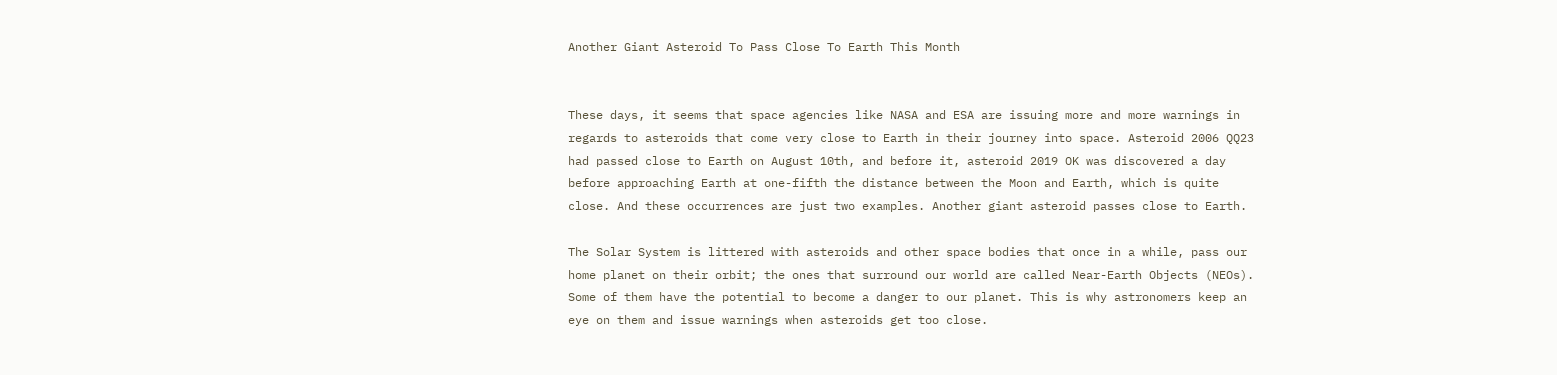Another Giant Asteroid To Pass Close To Earth This Month


These days, it seems that space agencies like NASA and ESA are issuing more and more warnings in regards to asteroids that come very close to Earth in their journey into space. Asteroid 2006 QQ23 had passed close to Earth on August 10th, and before it, asteroid 2019 OK was discovered a day before approaching Earth at one-fifth the distance between the Moon and Earth, which is quite close. And these occurrences are just two examples. Another giant asteroid passes close to Earth.

The Solar System is littered with asteroids and other space bodies that once in a while, pass our home planet on their orbit; the ones that surround our world are called Near-Earth Objects (NEOs). Some of them have the potential to become a danger to our planet. This is why astronomers keep an eye on them and issue warnings when asteroids get too close.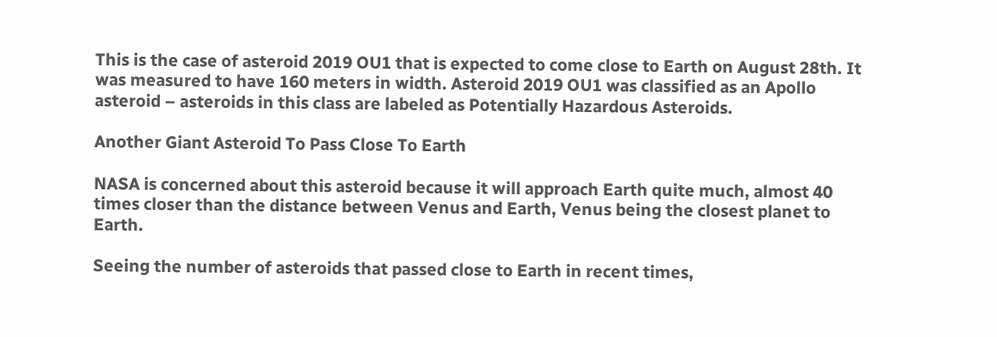This is the case of asteroid 2019 OU1 that is expected to come close to Earth on August 28th. It was measured to have 160 meters in width. Asteroid 2019 OU1 was classified as an Apollo asteroid – asteroids in this class are labeled as Potentially Hazardous Asteroids.

Another Giant Asteroid To Pass Close To Earth

NASA is concerned about this asteroid because it will approach Earth quite much, almost 40 times closer than the distance between Venus and Earth, Venus being the closest planet to Earth.

Seeing the number of asteroids that passed close to Earth in recent times,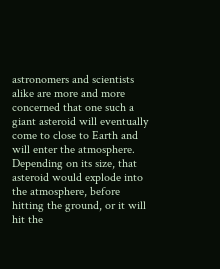astronomers and scientists alike are more and more concerned that one such a giant asteroid will eventually come to close to Earth and will enter the atmosphere. Depending on its size, that asteroid would explode into the atmosphere, before hitting the ground, or it will hit the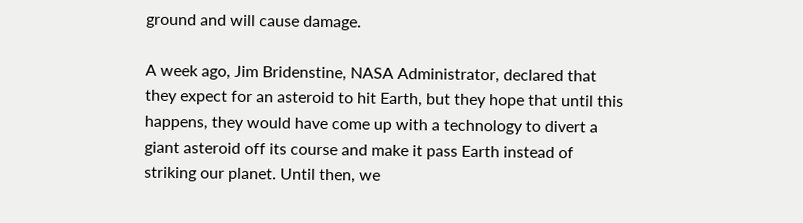ground and will cause damage.

A week ago, Jim Bridenstine, NASA Administrator, declared that they expect for an asteroid to hit Earth, but they hope that until this happens, they would have come up with a technology to divert a giant asteroid off its course and make it pass Earth instead of striking our planet. Until then, we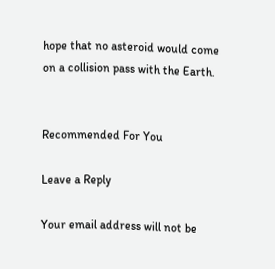hope that no asteroid would come on a collision pass with the Earth.


Recommended For You

Leave a Reply

Your email address will not be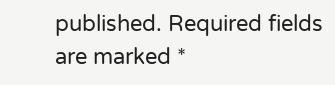published. Required fields are marked *